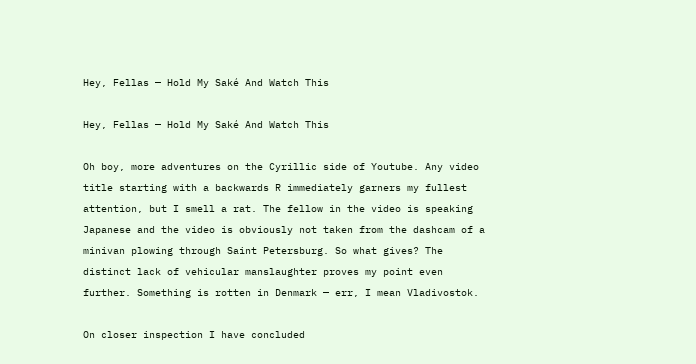Hey, Fellas — Hold My Saké And Watch This

Hey, Fellas — Hold My Saké And Watch This

Oh boy, more adventures on the Cyrillic side of Youtube. Any video title starting with a backwards R immediately garners my fullest attention, but I smell a rat. The fellow in the video is speaking Japanese and the video is obviously not taken from the dashcam of a minivan plowing through Saint Petersburg. So what gives? The distinct lack of vehicular manslaughter proves my point even further. Something is rotten in Denmark — err, I mean Vladivostok.

On closer inspection I have concluded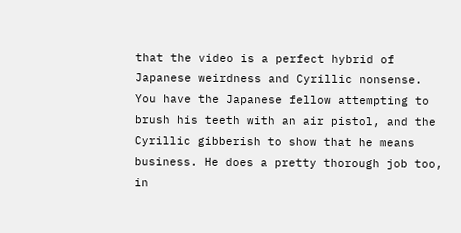that the video is a perfect hybrid of Japanese weirdness and Cyrillic nonsense. You have the Japanese fellow attempting to brush his teeth with an air pistol, and the Cyrillic gibberish to show that he means business. He does a pretty thorough job too, in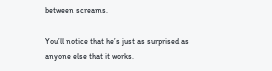between screams.

You’ll notice that he’s just as surprised as anyone else that it works.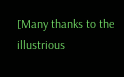[Many thanks to the illustrious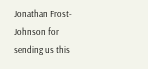Jonathan Frost-Johnson for sending us this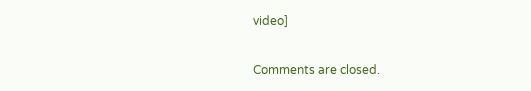video]

Comments are closed.